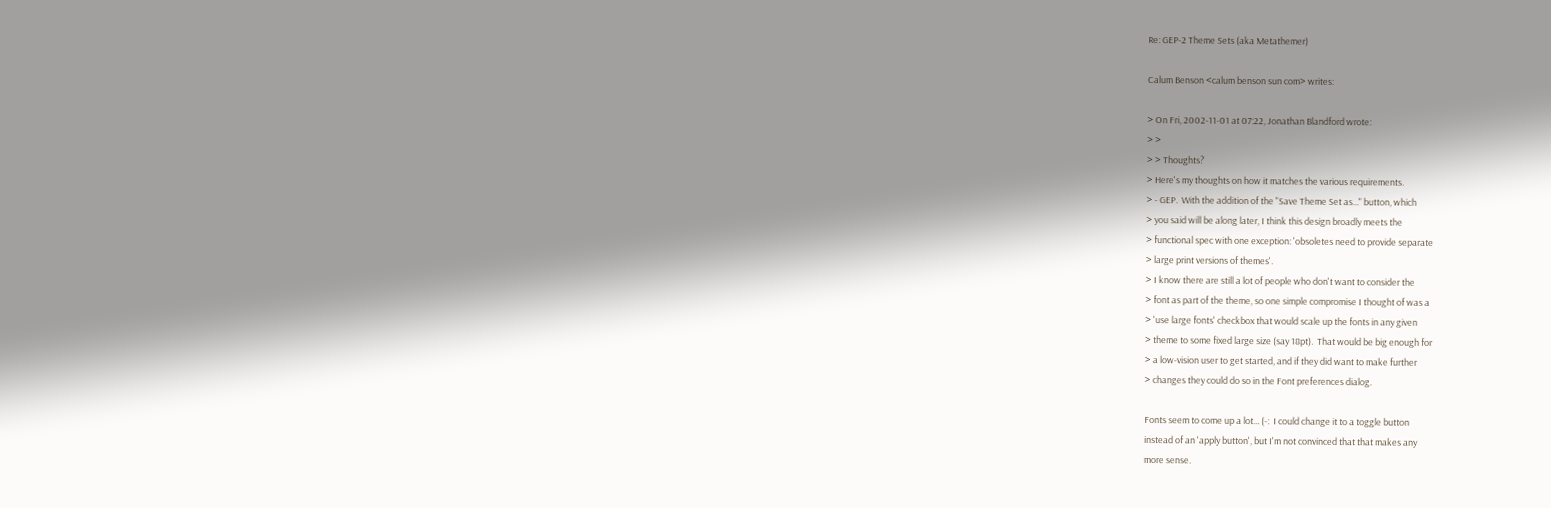Re: GEP-2 Theme Sets (aka Metathemer)

Calum Benson <calum benson sun com> writes:

> On Fri, 2002-11-01 at 07:22, Jonathan Blandford wrote:
> >
> > Thoughts?
> Here's my thoughts on how it matches the various requirements.
> - GEP.  With the addition of the "Save Theme Set as..." button, which
> you said will be along later, I think this design broadly meets the
> functional spec with one exception: 'obsoletes need to provide separate
> large print versions of themes'.
> I know there are still a lot of people who don't want to consider the
> font as part of the theme, so one simple compromise I thought of was a
> 'use large fonts' checkbox that would scale up the fonts in any given
> theme to some fixed large size (say 18pt).  That would be big enough for
> a low-vision user to get started, and if they did want to make further
> changes they could do so in the Font preferences dialog.

Fonts seem to come up a lot... (-:  I could change it to a toggle button
instead of an 'apply button', but I'm not convinced that that makes any
more sense.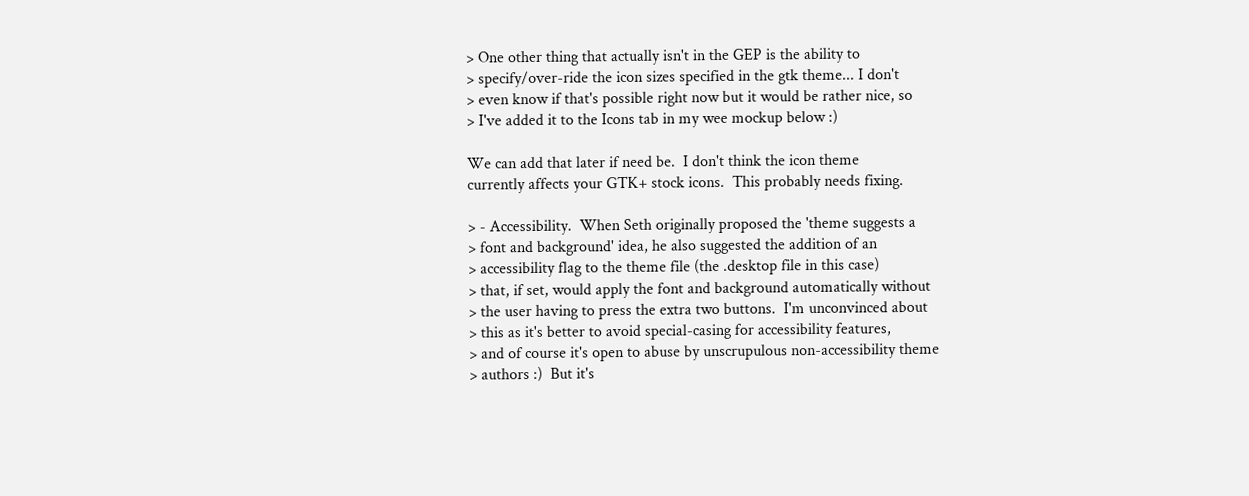> One other thing that actually isn't in the GEP is the ability to
> specify/over-ride the icon sizes specified in the gtk theme... I don't
> even know if that's possible right now but it would be rather nice, so
> I've added it to the Icons tab in my wee mockup below :)

We can add that later if need be.  I don't think the icon theme
currently affects your GTK+ stock icons.  This probably needs fixing.

> - Accessibility.  When Seth originally proposed the 'theme suggests a
> font and background' idea, he also suggested the addition of an
> accessibility flag to the theme file (the .desktop file in this case)
> that, if set, would apply the font and background automatically without
> the user having to press the extra two buttons.  I'm unconvinced about
> this as it's better to avoid special-casing for accessibility features,
> and of course it's open to abuse by unscrupulous non-accessibility theme
> authors :)  But it's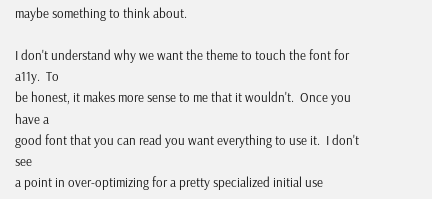maybe something to think about.

I don't understand why we want the theme to touch the font for a11y.  To
be honest, it makes more sense to me that it wouldn't.  Once you have a
good font that you can read you want everything to use it.  I don't see
a point in over-optimizing for a pretty specialized initial use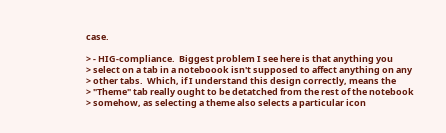case.

> - HIG-compliance.  Biggest problem I see here is that anything you
> select on a tab in a noteboook isn't supposed to affect anything on any
> other tabs.  Which, if I understand this design correctly, means the
> "Theme" tab really ought to be detatched from the rest of the notebook
> somehow, as selecting a theme also selects a particular icon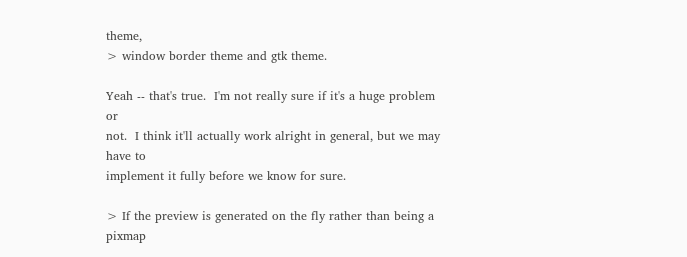theme,
> window border theme and gtk theme.

Yeah -- that's true.  I'm not really sure if it's a huge problem or
not.  I think it'll actually work alright in general, but we may have to
implement it fully before we know for sure.

> If the preview is generated on the fly rather than being a pixmap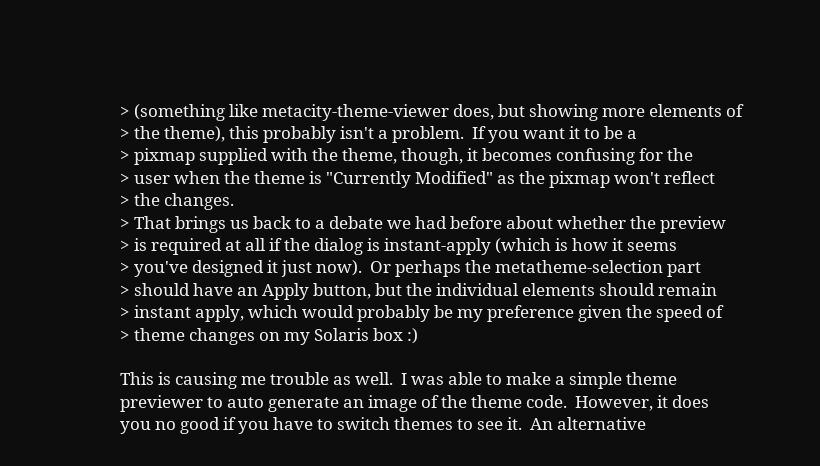> (something like metacity-theme-viewer does, but showing more elements of
> the theme), this probably isn't a problem.  If you want it to be a
> pixmap supplied with the theme, though, it becomes confusing for the
> user when the theme is "Currently Modified" as the pixmap won't reflect
> the changes.
> That brings us back to a debate we had before about whether the preview
> is required at all if the dialog is instant-apply (which is how it seems
> you've designed it just now).  Or perhaps the metatheme-selection part
> should have an Apply button, but the individual elements should remain
> instant apply, which would probably be my preference given the speed of
> theme changes on my Solaris box :)

This is causing me trouble as well.  I was able to make a simple theme
previewer to auto generate an image of the theme code.  However, it does
you no good if you have to switch themes to see it.  An alternative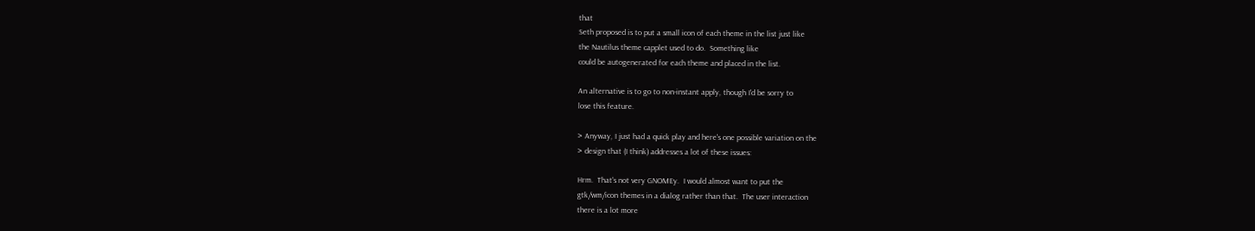that
Seth proposed is to put a small icon of each theme in the list just like
the Nautilus theme capplet used to do.  Something like
could be autogenerated for each theme and placed in the list.

An alternative is to go to non-instant apply, though I'd be sorry to
lose this feature.

> Anyway, I just had a quick play and here's one possible variation on the
> design that (I think) addresses a lot of these issues:

Hrm.  That's not very GNOMEy.  I would almost want to put the
gtk/wm/icon themes in a dialog rather than that.  The user interaction
there is a lot more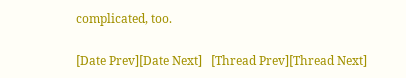complicated, too.

[Date Prev][Date Next]   [Thread Prev][Thread Next]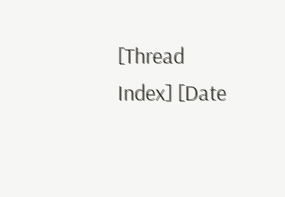[Thread Index] [Date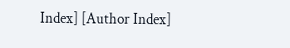Index] [Author Index]